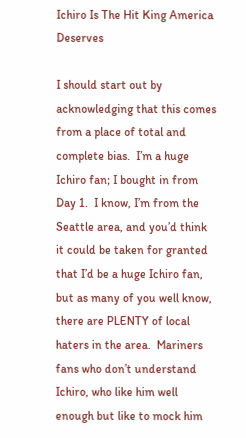Ichiro Is The Hit King America Deserves

I should start out by acknowledging that this comes from a place of total and complete bias.  I’m a huge Ichiro fan; I bought in from Day 1.  I know, I’m from the Seattle area, and you’d think it could be taken for granted that I’d be a huge Ichiro fan, but as many of you well know, there are PLENTY of local haters in the area.  Mariners fans who don’t understand Ichiro, who like him well enough but like to mock him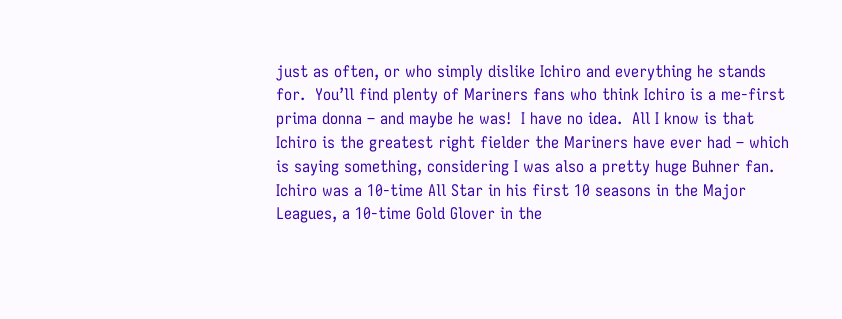just as often, or who simply dislike Ichiro and everything he stands for.  You’ll find plenty of Mariners fans who think Ichiro is a me-first prima donna – and maybe he was!  I have no idea.  All I know is that Ichiro is the greatest right fielder the Mariners have ever had – which is saying something, considering I was also a pretty huge Buhner fan.  Ichiro was a 10-time All Star in his first 10 seasons in the Major Leagues, a 10-time Gold Glover in the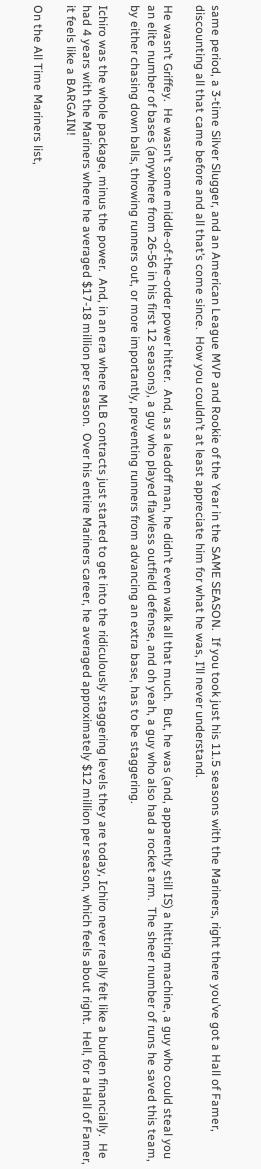same period, a 3-time Silver Slugger, and an American League MVP and Rookie of the Year in the SAME SEASON.  If you took just his 11.5 seasons with the Mariners, right there you’ve got a Hall of Famer, discounting all that came before and all that’s come since.  How you couldn’t at least appreciate him for what he was, I’ll never understand.

He wasn’t Griffey.  He wasn’t some middle-of-the-order power hitter.  And, as a leadoff man, he didn’t even walk all that much.  But, he was (and, apparently still IS) a hitting machine, a guy who could steal you an elite number of bases (anywhere from 26-56 in his first 12 seasons), a guy who played flawless outfield defense, and oh yeah, a guy who also had a rocket arm.  The sheer number of runs he saved this team, by either chasing down balls, throwing runners out, or more importantly, preventing runners from advancing an extra base, has to be staggering.

Ichiro was the whole package, minus the power.  And, in an era where MLB contracts just started to get into the ridiculously staggering levels they are today, Ichiro never really felt like a burden financially.  He had 4 years with the Mariners where he averaged $17-18 million per season.  Over his entire Mariners career, he averaged approximately $12 million per season, which feels about right.  Hell, for a Hall of Famer, it feels like a BARGAIN!

On the All Time Mariners list,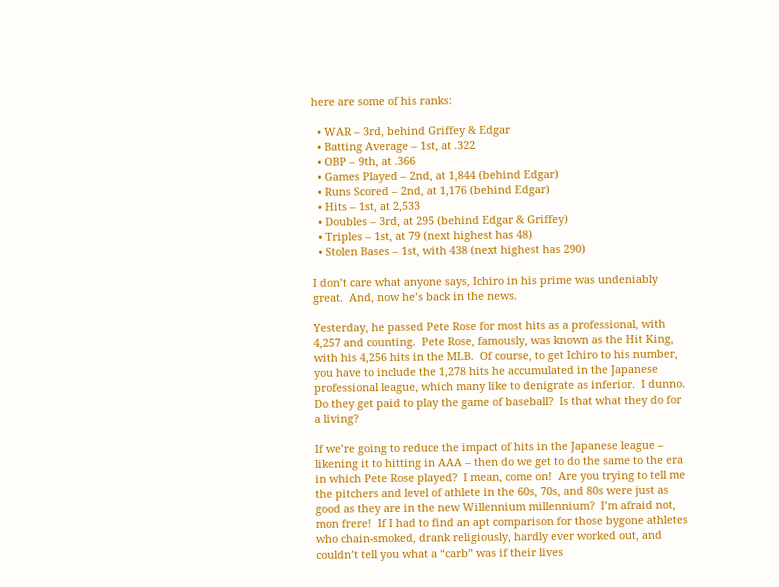here are some of his ranks:

  • WAR – 3rd, behind Griffey & Edgar
  • Batting Average – 1st, at .322
  • OBP – 9th, at .366
  • Games Played – 2nd, at 1,844 (behind Edgar)
  • Runs Scored – 2nd, at 1,176 (behind Edgar)
  • Hits – 1st, at 2,533
  • Doubles – 3rd, at 295 (behind Edgar & Griffey)
  • Triples – 1st, at 79 (next highest has 48)
  • Stolen Bases – 1st, with 438 (next highest has 290)

I don’t care what anyone says, Ichiro in his prime was undeniably great.  And, now he’s back in the news.

Yesterday, he passed Pete Rose for most hits as a professional, with 4,257 and counting.  Pete Rose, famously, was known as the Hit King, with his 4,256 hits in the MLB.  Of course, to get Ichiro to his number, you have to include the 1,278 hits he accumulated in the Japanese professional league, which many like to denigrate as inferior.  I dunno.  Do they get paid to play the game of baseball?  Is that what they do for a living?

If we’re going to reduce the impact of hits in the Japanese league – likening it to hitting in AAA – then do we get to do the same to the era in which Pete Rose played?  I mean, come on!  Are you trying to tell me the pitchers and level of athlete in the 60s, 70s, and 80s were just as good as they are in the new Willennium millennium?  I’m afraid not, mon frere!  If I had to find an apt comparison for those bygone athletes who chain-smoked, drank religiously, hardly ever worked out, and couldn’t tell you what a “carb” was if their lives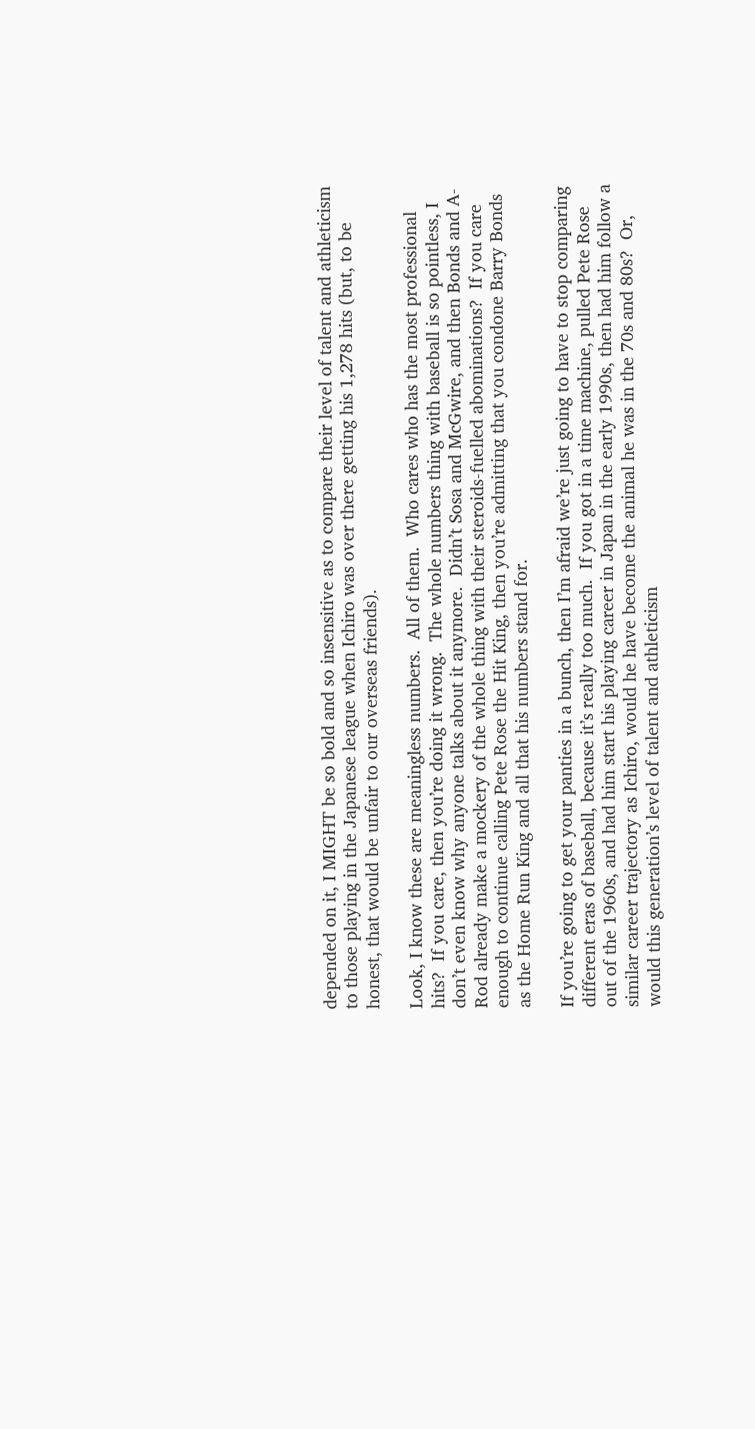depended on it, I MIGHT be so bold and so insensitive as to compare their level of talent and athleticism to those playing in the Japanese league when Ichiro was over there getting his 1,278 hits (but, to be honest, that would be unfair to our overseas friends).

Look, I know these are meaningless numbers.  All of them.  Who cares who has the most professional hits?  If you care, then you’re doing it wrong.  The whole numbers thing with baseball is so pointless, I don’t even know why anyone talks about it anymore.  Didn’t Sosa and McGwire, and then Bonds and A-Rod already make a mockery of the whole thing with their steroids-fuelled abominations?  If you care enough to continue calling Pete Rose the Hit King, then you’re admitting that you condone Barry Bonds as the Home Run King and all that his numbers stand for.

If you’re going to get your panties in a bunch, then I’m afraid we’re just going to have to stop comparing different eras of baseball, because it’s really too much.  If you got in a time machine, pulled Pete Rose out of the 1960s, and had him start his playing career in Japan in the early 1990s, then had him follow a similar career trajectory as Ichiro, would he have become the animal he was in the 70s and 80s?  Or, would this generation’s level of talent and athleticism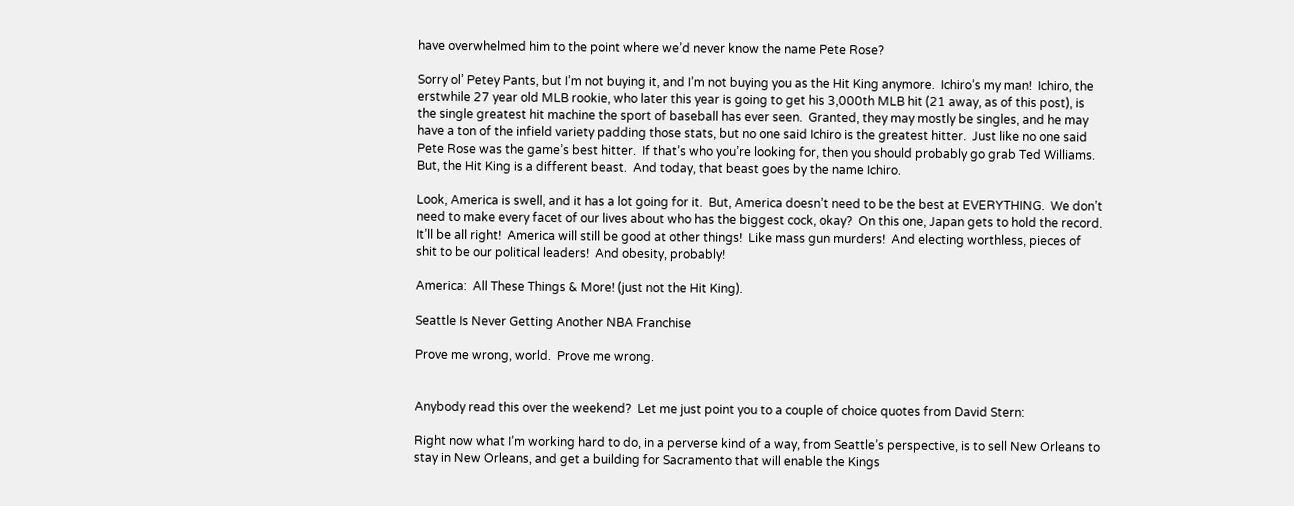have overwhelmed him to the point where we’d never know the name Pete Rose?

Sorry ol’ Petey Pants, but I’m not buying it, and I’m not buying you as the Hit King anymore.  Ichiro’s my man!  Ichiro, the erstwhile 27 year old MLB rookie, who later this year is going to get his 3,000th MLB hit (21 away, as of this post), is the single greatest hit machine the sport of baseball has ever seen.  Granted, they may mostly be singles, and he may have a ton of the infield variety padding those stats, but no one said Ichiro is the greatest hitter.  Just like no one said Pete Rose was the game’s best hitter.  If that’s who you’re looking for, then you should probably go grab Ted Williams.  But, the Hit King is a different beast.  And today, that beast goes by the name Ichiro.

Look, America is swell, and it has a lot going for it.  But, America doesn’t need to be the best at EVERYTHING.  We don’t need to make every facet of our lives about who has the biggest cock, okay?  On this one, Japan gets to hold the record.  It’ll be all right!  America will still be good at other things!  Like mass gun murders!  And electing worthless, pieces of shit to be our political leaders!  And obesity, probably!

America:  All These Things & More! (just not the Hit King).

Seattle Is Never Getting Another NBA Franchise

Prove me wrong, world.  Prove me wrong.


Anybody read this over the weekend?  Let me just point you to a couple of choice quotes from David Stern:

Right now what I’m working hard to do, in a perverse kind of a way, from Seattle’s perspective, is to sell New Orleans to stay in New Orleans, and get a building for Sacramento that will enable the Kings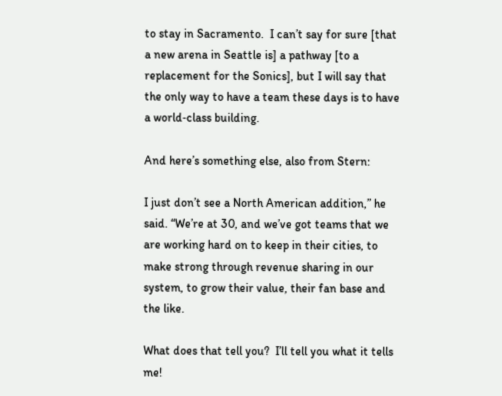to stay in Sacramento.  I can’t say for sure [that a new arena in Seattle is] a pathway [to a replacement for the Sonics], but I will say that the only way to have a team these days is to have a world‑class building.

And here’s something else, also from Stern:

I just don’t see a North American addition,” he said. “We’re at 30, and we’ve got teams that we are working hard on to keep in their cities, to make strong through revenue sharing in our system, to grow their value, their fan base and the like.

What does that tell you?  I’ll tell you what it tells me!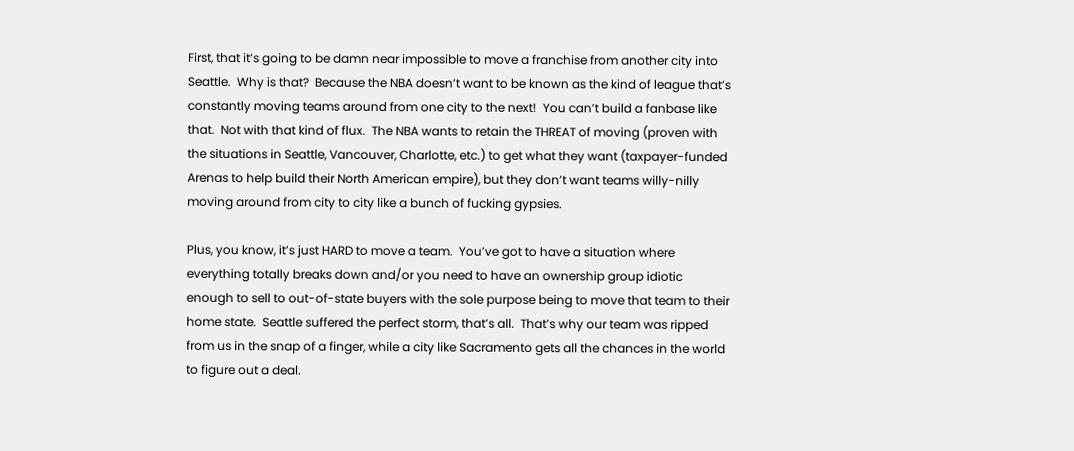First, that it’s going to be damn near impossible to move a franchise from another city into Seattle.  Why is that?  Because the NBA doesn’t want to be known as the kind of league that’s constantly moving teams around from one city to the next!  You can’t build a fanbase like that.  Not with that kind of flux.  The NBA wants to retain the THREAT of moving (proven with the situations in Seattle, Vancouver, Charlotte, etc.) to get what they want (taxpayer-funded Arenas to help build their North American empire), but they don’t want teams willy-nilly moving around from city to city like a bunch of fucking gypsies.

Plus, you know, it’s just HARD to move a team.  You’ve got to have a situation where everything totally breaks down and/or you need to have an ownership group idiotic enough to sell to out-of-state buyers with the sole purpose being to move that team to their home state.  Seattle suffered the perfect storm, that’s all.  That’s why our team was ripped from us in the snap of a finger, while a city like Sacramento gets all the chances in the world to figure out a deal.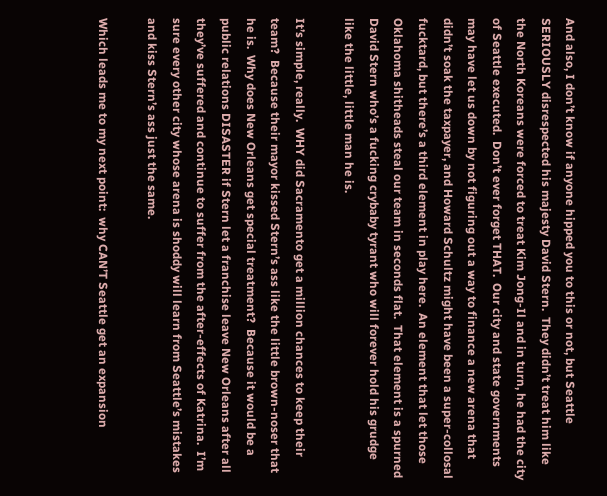And also, I don’t know if anyone hipped you to this or not, but Seattle SERIOUSLY disrespected his majesty David Stern.  They didn’t treat him like the North Koreans were forced to treat Kim Jong-Il and in turn, he had the city of Seattle executed.  Don’t ever forget THAT.  Our city and state governments may have let us down by not figuring out a way to finance a new arena that didn’t soak the taxpayer, and Howard Schultz might have been a super-collosal fucktard, but there’s a third element in play here.  An element that let those Oklahoma shitheads steal our team in seconds flat.  That element is a spurned David Stern who’s a fucking crybaby tyrant who will forever hold his grudge like the little, little man he is.

It’s simple, really.  WHY did Sacramento get a million chances to keep their team?  Because their mayor kissed Stern’s ass like the little brown-noser that he is.  Why does New Orleans get special treatment?  Because it would be a public relations DISASTER if Stern let a franchise leave New Orleans after all they’ve suffered and continue to suffer from the after-effects of Katrina.  I’m sure every other city whose arena is shoddy will learn from Seattle’s mistakes and kiss Stern’s ass just the same.

Which leads me to my next point:  why CAN’T Seattle get an expansion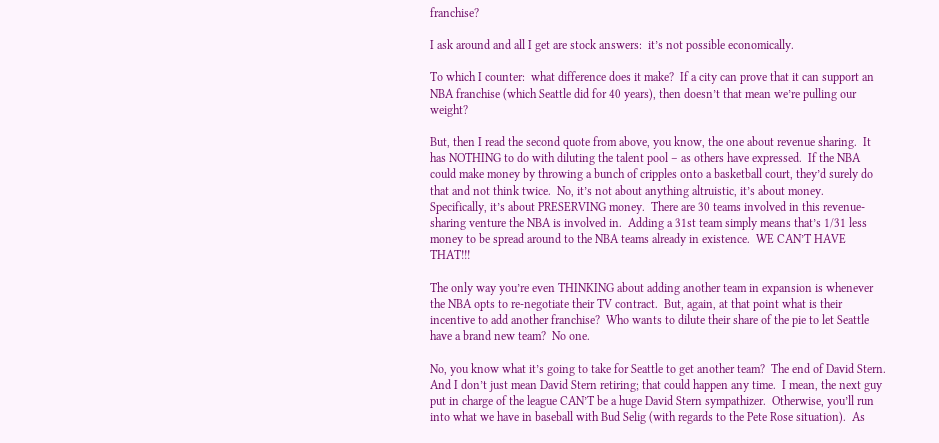franchise?

I ask around and all I get are stock answers:  it’s not possible economically.

To which I counter:  what difference does it make?  If a city can prove that it can support an NBA franchise (which Seattle did for 40 years), then doesn’t that mean we’re pulling our weight?

But, then I read the second quote from above, you know, the one about revenue sharing.  It has NOTHING to do with diluting the talent pool – as others have expressed.  If the NBA could make money by throwing a bunch of cripples onto a basketball court, they’d surely do that and not think twice.  No, it’s not about anything altruistic, it’s about money.  Specifically, it’s about PRESERVING money.  There are 30 teams involved in this revenue-sharing venture the NBA is involved in.  Adding a 31st team simply means that’s 1/31 less money to be spread around to the NBA teams already in existence.  WE CAN’T HAVE THAT!!!

The only way you’re even THINKING about adding another team in expansion is whenever the NBA opts to re-negotiate their TV contract.  But, again, at that point what is their incentive to add another franchise?  Who wants to dilute their share of the pie to let Seattle have a brand new team?  No one.

No, you know what it’s going to take for Seattle to get another team?  The end of David Stern.  And I don’t just mean David Stern retiring; that could happen any time.  I mean, the next guy put in charge of the league CAN’T be a huge David Stern sympathizer.  Otherwise, you’ll run into what we have in baseball with Bud Selig (with regards to the Pete Rose situation).  As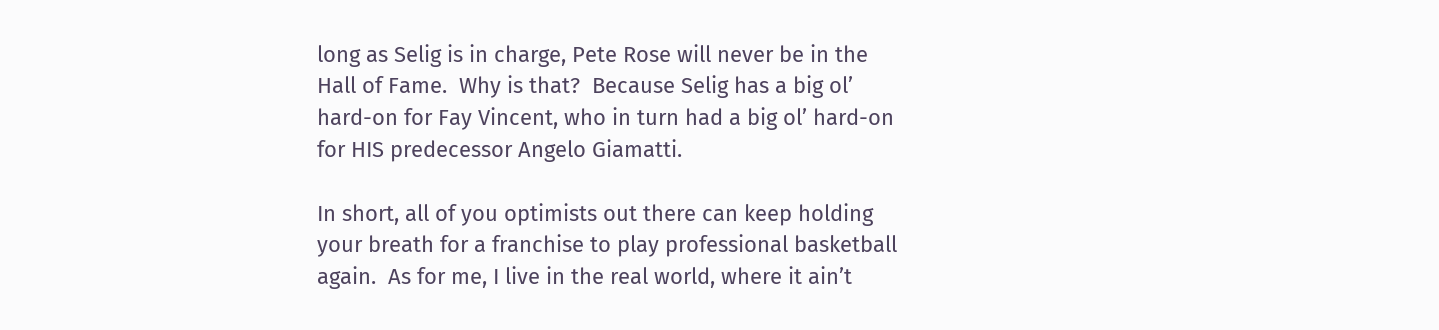long as Selig is in charge, Pete Rose will never be in the Hall of Fame.  Why is that?  Because Selig has a big ol’ hard-on for Fay Vincent, who in turn had a big ol’ hard-on for HIS predecessor Angelo Giamatti.

In short, all of you optimists out there can keep holding your breath for a franchise to play professional basketball again.  As for me, I live in the real world, where it ain’t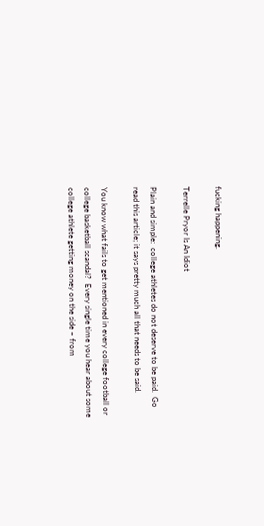fucking happening.

Terrelle Pryor Is An Idiot

Plain and simple:  college athletes do not deserve to be paid.  Go read this article; it says pretty much all that needs to be said.

You know what fails to get mentioned in every college football or college basketball scandal?  Every single time you hear about some college athlete getting money on the side – from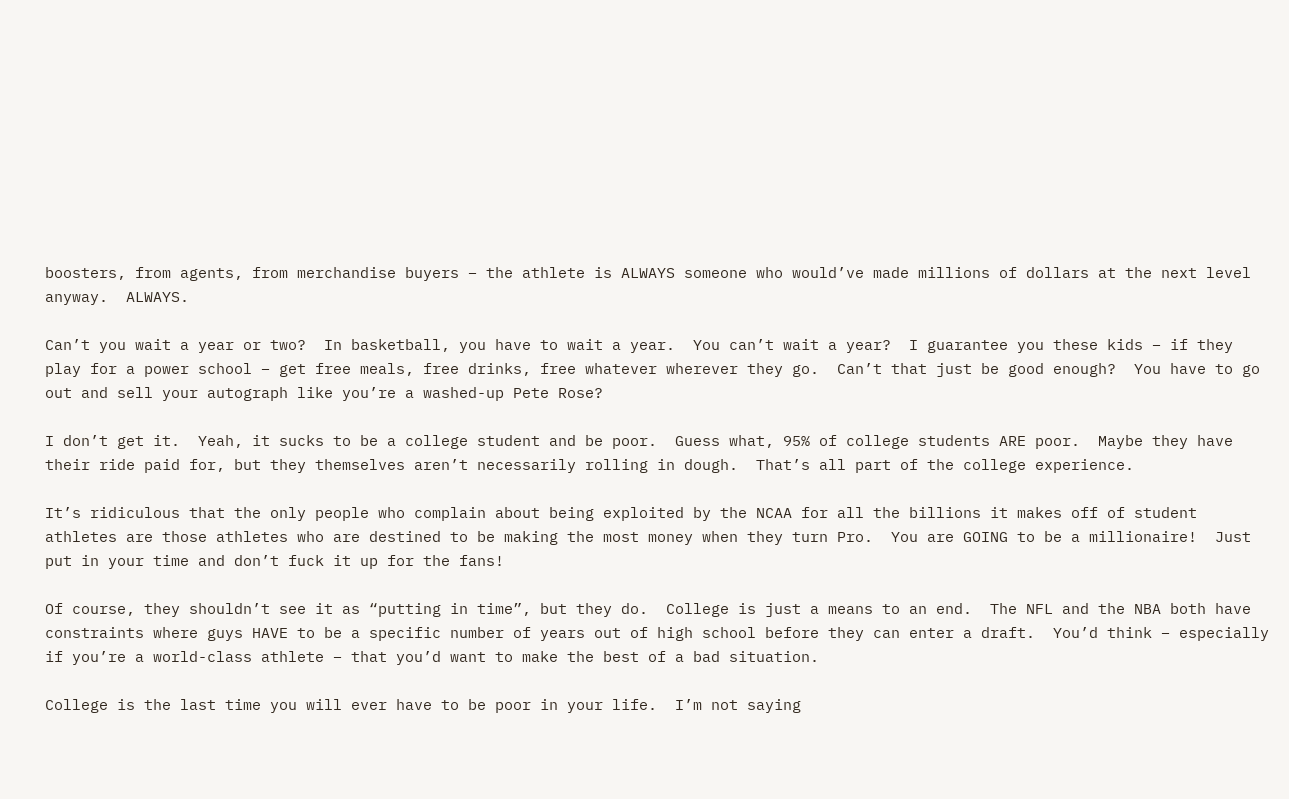boosters, from agents, from merchandise buyers – the athlete is ALWAYS someone who would’ve made millions of dollars at the next level anyway.  ALWAYS.

Can’t you wait a year or two?  In basketball, you have to wait a year.  You can’t wait a year?  I guarantee you these kids – if they play for a power school – get free meals, free drinks, free whatever wherever they go.  Can’t that just be good enough?  You have to go out and sell your autograph like you’re a washed-up Pete Rose?

I don’t get it.  Yeah, it sucks to be a college student and be poor.  Guess what, 95% of college students ARE poor.  Maybe they have their ride paid for, but they themselves aren’t necessarily rolling in dough.  That’s all part of the college experience.

It’s ridiculous that the only people who complain about being exploited by the NCAA for all the billions it makes off of student athletes are those athletes who are destined to be making the most money when they turn Pro.  You are GOING to be a millionaire!  Just put in your time and don’t fuck it up for the fans!

Of course, they shouldn’t see it as “putting in time”, but they do.  College is just a means to an end.  The NFL and the NBA both have constraints where guys HAVE to be a specific number of years out of high school before they can enter a draft.  You’d think – especially if you’re a world-class athlete – that you’d want to make the best of a bad situation.

College is the last time you will ever have to be poor in your life.  I’m not saying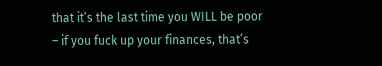that it’s the last time you WILL be poor – if you fuck up your finances, that’s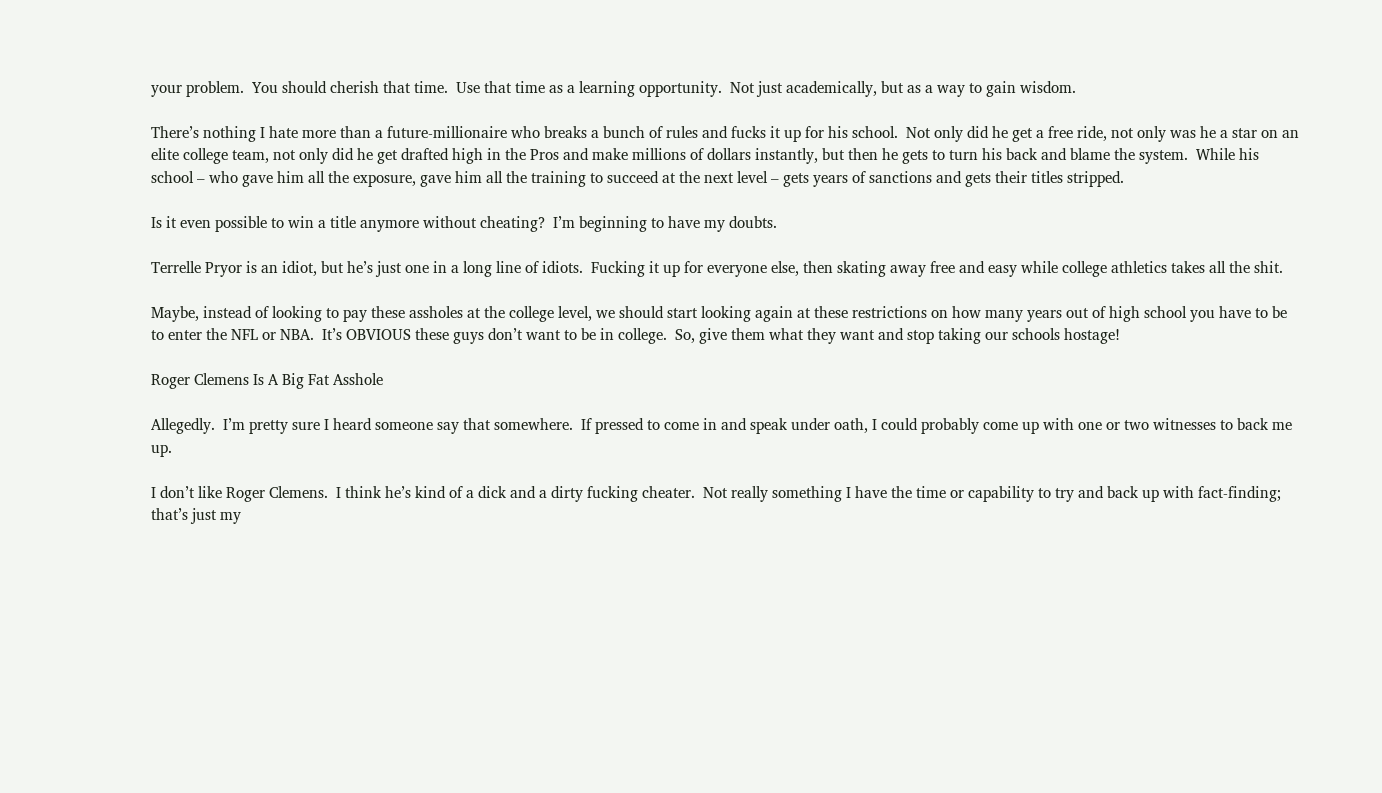your problem.  You should cherish that time.  Use that time as a learning opportunity.  Not just academically, but as a way to gain wisdom.

There’s nothing I hate more than a future-millionaire who breaks a bunch of rules and fucks it up for his school.  Not only did he get a free ride, not only was he a star on an elite college team, not only did he get drafted high in the Pros and make millions of dollars instantly, but then he gets to turn his back and blame the system.  While his school – who gave him all the exposure, gave him all the training to succeed at the next level – gets years of sanctions and gets their titles stripped.

Is it even possible to win a title anymore without cheating?  I’m beginning to have my doubts.

Terrelle Pryor is an idiot, but he’s just one in a long line of idiots.  Fucking it up for everyone else, then skating away free and easy while college athletics takes all the shit.

Maybe, instead of looking to pay these assholes at the college level, we should start looking again at these restrictions on how many years out of high school you have to be to enter the NFL or NBA.  It’s OBVIOUS these guys don’t want to be in college.  So, give them what they want and stop taking our schools hostage!

Roger Clemens Is A Big Fat Asshole

Allegedly.  I’m pretty sure I heard someone say that somewhere.  If pressed to come in and speak under oath, I could probably come up with one or two witnesses to back me up.

I don’t like Roger Clemens.  I think he’s kind of a dick and a dirty fucking cheater.  Not really something I have the time or capability to try and back up with fact-finding; that’s just my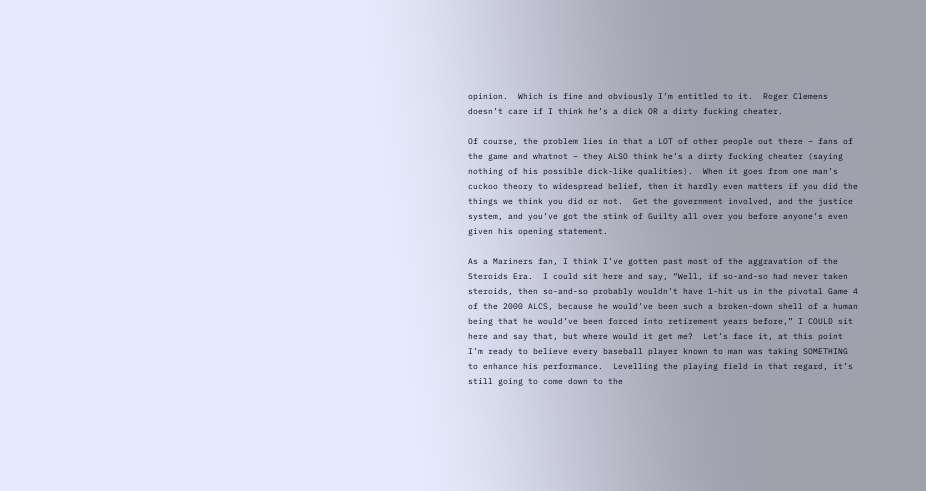opinion.  Which is fine and obviously I’m entitled to it.  Roger Clemens doesn’t care if I think he’s a dick OR a dirty fucking cheater.

Of course, the problem lies in that a LOT of other people out there – fans of the game and whatnot – they ALSO think he’s a dirty fucking cheater (saying nothing of his possible dick-like qualities).  When it goes from one man’s cuckoo theory to widespread belief, then it hardly even matters if you did the things we think you did or not.  Get the government involved, and the justice system, and you’ve got the stink of Guilty all over you before anyone’s even given his opening statement.

As a Mariners fan, I think I’ve gotten past most of the aggravation of the Steroids Era.  I could sit here and say, “Well, if so-and-so had never taken steroids, then so-and-so probably wouldn’t have 1-hit us in the pivotal Game 4 of the 2000 ALCS, because he would’ve been such a broken-down shell of a human being that he would’ve been forced into retirement years before,” I COULD sit here and say that, but where would it get me?  Let’s face it, at this point I’m ready to believe every baseball player known to man was taking SOMETHING to enhance his performance.  Levelling the playing field in that regard, it’s still going to come down to the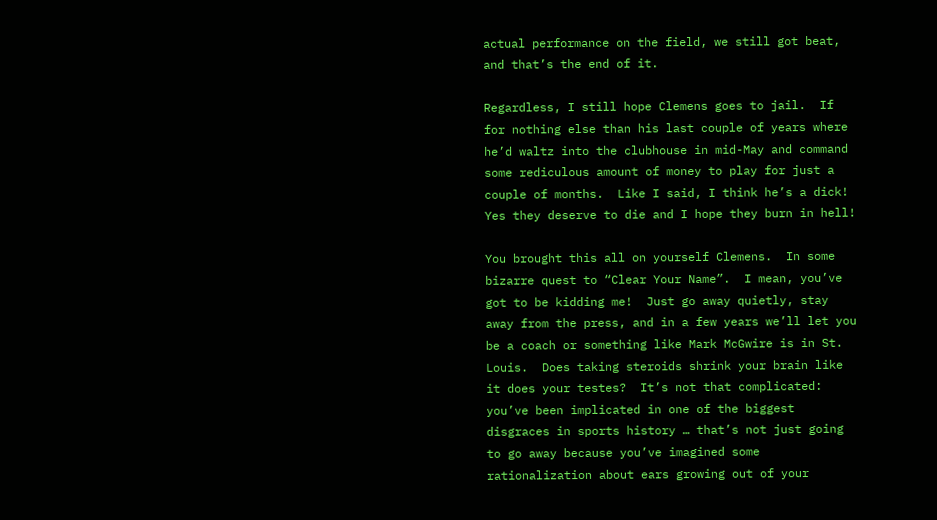actual performance on the field, we still got beat, and that’s the end of it.

Regardless, I still hope Clemens goes to jail.  If for nothing else than his last couple of years where he’d waltz into the clubhouse in mid-May and command some rediculous amount of money to play for just a couple of months.  Like I said, I think he’s a dick!  Yes they deserve to die and I hope they burn in hell!

You brought this all on yourself Clemens.  In some bizarre quest to “Clear Your Name”.  I mean, you’ve got to be kidding me!  Just go away quietly, stay away from the press, and in a few years we’ll let you be a coach or something like Mark McGwire is in St. Louis.  Does taking steroids shrink your brain like it does your testes?  It’s not that complicated:  you’ve been implicated in one of the biggest disgraces in sports history … that’s not just going to go away because you’ve imagined some rationalization about ears growing out of your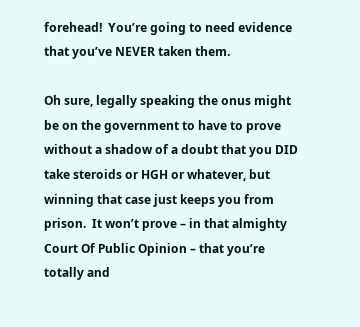forehead!  You’re going to need evidence that you’ve NEVER taken them.

Oh sure, legally speaking the onus might be on the government to have to prove without a shadow of a doubt that you DID take steroids or HGH or whatever, but winning that case just keeps you from prison.  It won’t prove – in that almighty Court Of Public Opinion – that you’re totally and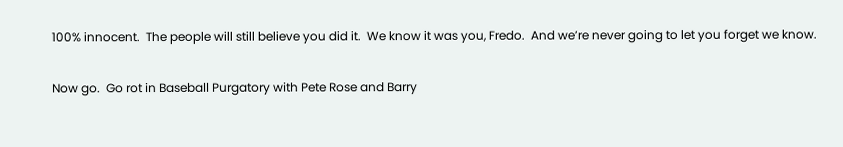100% innocent.  The people will still believe you did it.  We know it was you, Fredo.  And we’re never going to let you forget we know.

Now go.  Go rot in Baseball Purgatory with Pete Rose and Barry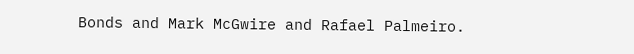Bonds and Mark McGwire and Rafael Palmeiro.